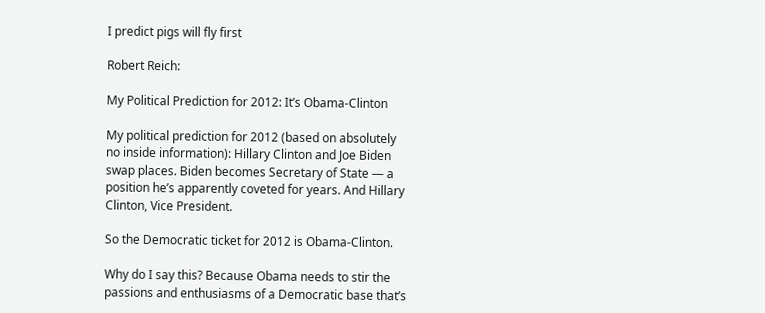I predict pigs will fly first

Robert Reich:

My Political Prediction for 2012: It’s Obama-Clinton

My political prediction for 2012 (based on absolutely no inside information): Hillary Clinton and Joe Biden swap places. Biden becomes Secretary of State — a position he’s apparently coveted for years. And Hillary Clinton, Vice President.

So the Democratic ticket for 2012 is Obama-Clinton.

Why do I say this? Because Obama needs to stir the passions and enthusiasms of a Democratic base that’s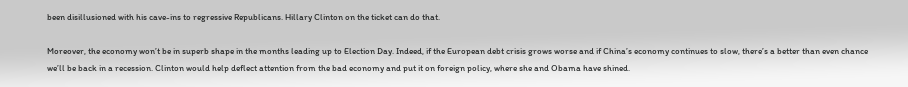been disillusioned with his cave-ins to regressive Republicans. Hillary Clinton on the ticket can do that.

Moreover, the economy won’t be in superb shape in the months leading up to Election Day. Indeed, if the European debt crisis grows worse and if China’s economy continues to slow, there’s a better than even chance we’ll be back in a recession. Clinton would help deflect attention from the bad economy and put it on foreign policy, where she and Obama have shined.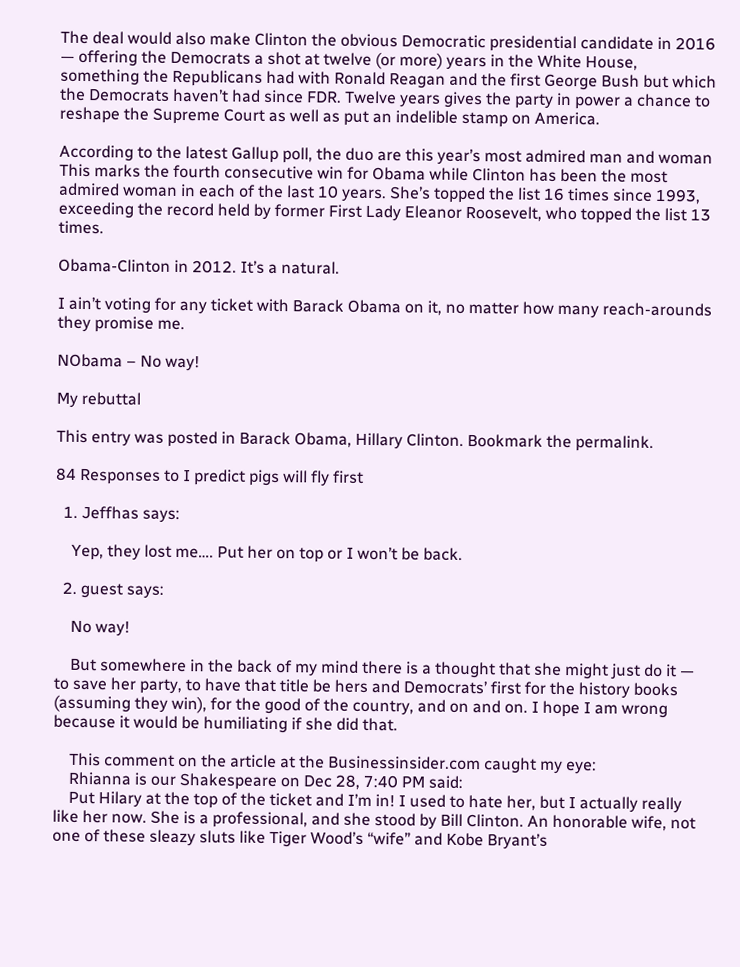The deal would also make Clinton the obvious Democratic presidential candidate in 2016 — offering the Democrats a shot at twelve (or more) years in the White House, something the Republicans had with Ronald Reagan and the first George Bush but which the Democrats haven’t had since FDR. Twelve years gives the party in power a chance to reshape the Supreme Court as well as put an indelible stamp on America.

According to the latest Gallup poll, the duo are this year’s most admired man and woman This marks the fourth consecutive win for Obama while Clinton has been the most admired woman in each of the last 10 years. She’s topped the list 16 times since 1993, exceeding the record held by former First Lady Eleanor Roosevelt, who topped the list 13 times.

Obama-Clinton in 2012. It’s a natural.

I ain’t voting for any ticket with Barack Obama on it, no matter how many reach-arounds they promise me.

NObama – No way!

My rebuttal

This entry was posted in Barack Obama, Hillary Clinton. Bookmark the permalink.

84 Responses to I predict pigs will fly first

  1. Jeffhas says:

    Yep, they lost me…. Put her on top or I won’t be back.

  2. guest says:

    No way!

    But somewhere in the back of my mind there is a thought that she might just do it — to save her party, to have that title be hers and Democrats’ first for the history books (assuming they win), for the good of the country, and on and on. I hope I am wrong because it would be humiliating if she did that.

    This comment on the article at the Businessinsider.com caught my eye:
    Rhianna is our Shakespeare on Dec 28, 7:40 PM said:
    Put Hilary at the top of the ticket and I’m in! I used to hate her, but I actually really like her now. She is a professional, and she stood by Bill Clinton. An honorable wife, not one of these sleazy sluts like Tiger Wood’s “wife” and Kobe Bryant’s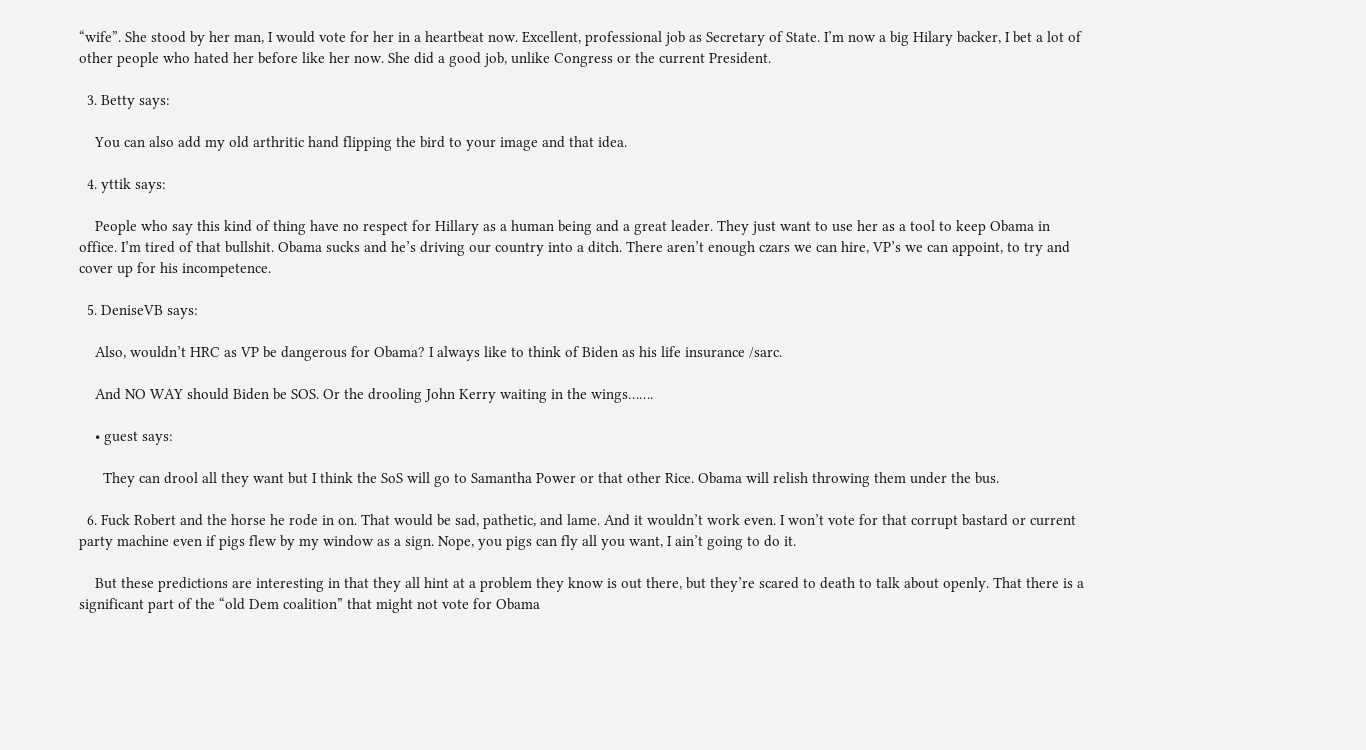“wife”. She stood by her man, I would vote for her in a heartbeat now. Excellent, professional job as Secretary of State. I’m now a big Hilary backer, I bet a lot of other people who hated her before like her now. She did a good job, unlike Congress or the current President.

  3. Betty says:

    You can also add my old arthritic hand flipping the bird to your image and that idea.

  4. yttik says:

    People who say this kind of thing have no respect for Hillary as a human being and a great leader. They just want to use her as a tool to keep Obama in office. I’m tired of that bullshit. Obama sucks and he’s driving our country into a ditch. There aren’t enough czars we can hire, VP’s we can appoint, to try and cover up for his incompetence.

  5. DeniseVB says:

    Also, wouldn’t HRC as VP be dangerous for Obama? I always like to think of Biden as his life insurance /sarc.

    And NO WAY should Biden be SOS. Or the drooling John Kerry waiting in the wings…….

    • guest says:

      They can drool all they want but I think the SoS will go to Samantha Power or that other Rice. Obama will relish throwing them under the bus.

  6. Fuck Robert and the horse he rode in on. That would be sad, pathetic, and lame. And it wouldn’t work even. I won’t vote for that corrupt bastard or current party machine even if pigs flew by my window as a sign. Nope, you pigs can fly all you want, I ain’t going to do it.

    But these predictions are interesting in that they all hint at a problem they know is out there, but they’re scared to death to talk about openly. That there is a significant part of the “old Dem coalition” that might not vote for Obama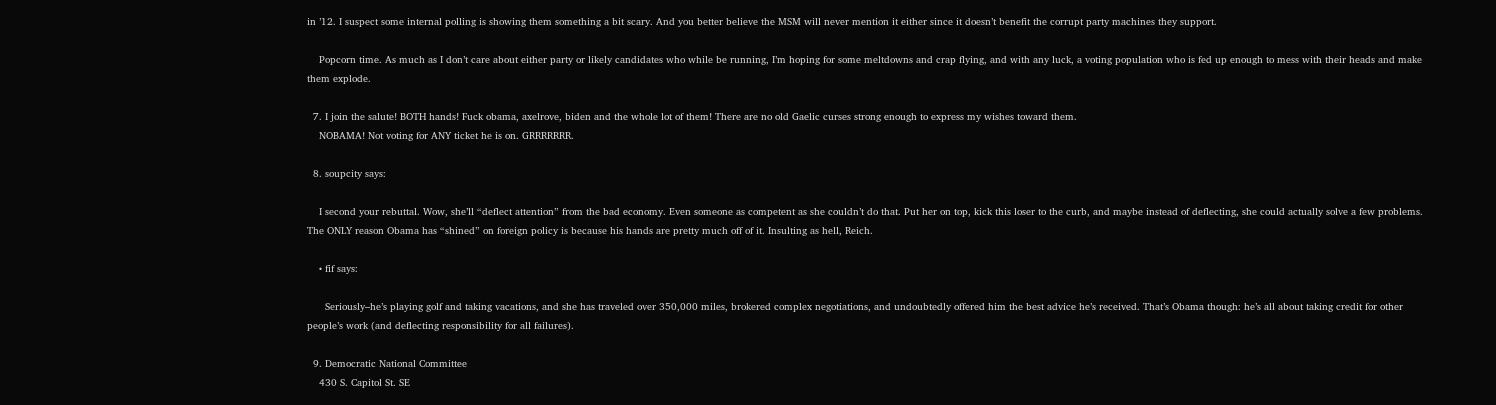in ’12. I suspect some internal polling is showing them something a bit scary. And you better believe the MSM will never mention it either since it doesn’t benefit the corrupt party machines they support.

    Popcorn time. As much as I don’t care about either party or likely candidates who while be running, I’m hoping for some meltdowns and crap flying, and with any luck, a voting population who is fed up enough to mess with their heads and make them explode.

  7. I join the salute! BOTH hands! Fuck obama, axelrove, biden and the whole lot of them! There are no old Gaelic curses strong enough to express my wishes toward them.
    NOBAMA! Not voting for ANY ticket he is on. GRRRRRRR.

  8. soupcity says:

    I second your rebuttal. Wow, she’ll “deflect attention” from the bad economy. Even someone as competent as she couldn’t do that. Put her on top, kick this loser to the curb, and maybe instead of deflecting, she could actually solve a few problems. The ONLY reason Obama has “shined” on foreign policy is because his hands are pretty much off of it. Insulting as hell, Reich.

    • fif says:

      Seriously–he’s playing golf and taking vacations, and she has traveled over 350,000 miles, brokered complex negotiations, and undoubtedly offered him the best advice he’s received. That’s Obama though: he’s all about taking credit for other people’s work (and deflecting responsibility for all failures).

  9. Democratic National Committee
    430 S. Capitol St. SE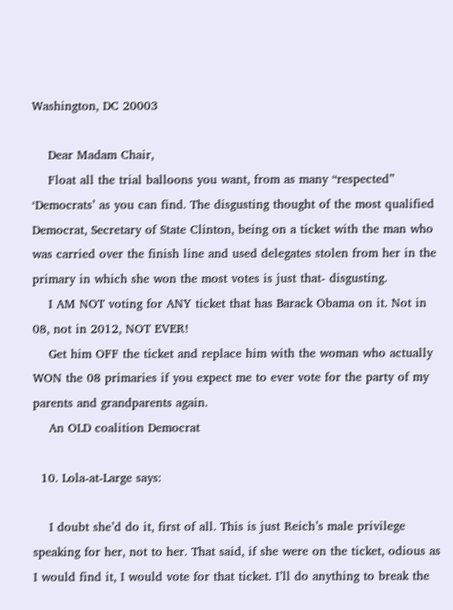Washington, DC 20003

    Dear Madam Chair,
    Float all the trial balloons you want, from as many “respected” ‘Democrats’ as you can find. The disgusting thought of the most qualified Democrat, Secretary of State Clinton, being on a ticket with the man who was carried over the finish line and used delegates stolen from her in the primary in which she won the most votes is just that- disgusting.
    I AM NOT voting for ANY ticket that has Barack Obama on it. Not in 08, not in 2012, NOT EVER!
    Get him OFF the ticket and replace him with the woman who actually WON the 08 primaries if you expect me to ever vote for the party of my parents and grandparents again.
    An OLD coalition Democrat

  10. Lola-at-Large says:

    I doubt she’d do it, first of all. This is just Reich’s male privilege speaking for her, not to her. That said, if she were on the ticket, odious as I would find it, I would vote for that ticket. I’ll do anything to break the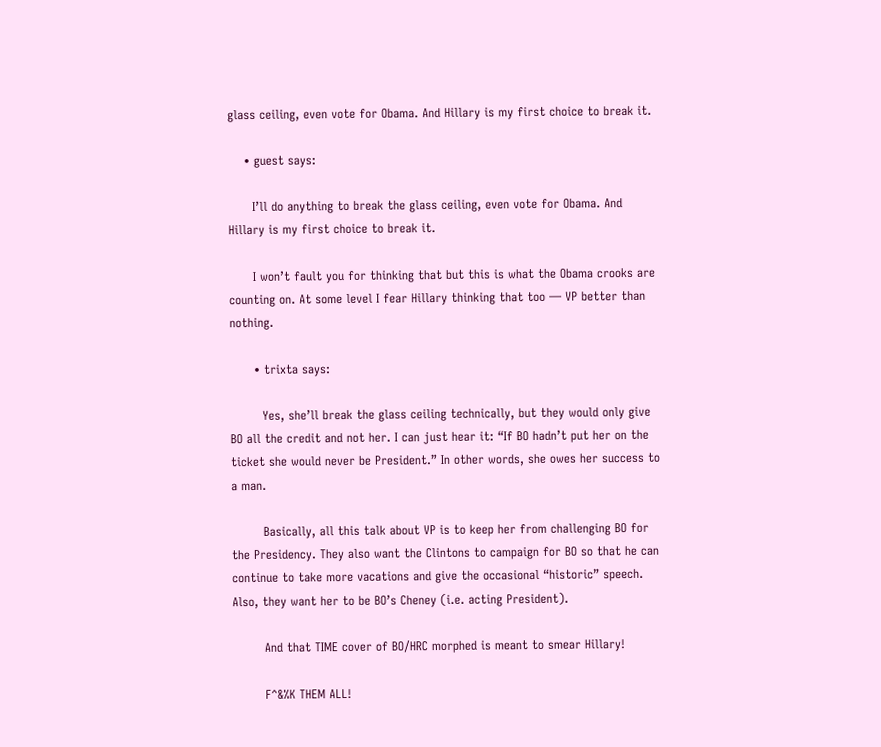glass ceiling, even vote for Obama. And Hillary is my first choice to break it.

    • guest says:

      I’ll do anything to break the glass ceiling, even vote for Obama. And Hillary is my first choice to break it.

      I won’t fault you for thinking that but this is what the Obama crooks are counting on. At some level I fear Hillary thinking that too — VP better than nothing.

      • trixta says:

        Yes, she’ll break the glass ceiling technically, but they would only give BO all the credit and not her. I can just hear it: “If BO hadn’t put her on the ticket she would never be President.” In other words, she owes her success to a man.

        Basically, all this talk about VP is to keep her from challenging BO for the Presidency. They also want the Clintons to campaign for BO so that he can continue to take more vacations and give the occasional “historic” speech. Also, they want her to be BO’s Cheney (i.e. acting President).

        And that TIME cover of BO/HRC morphed is meant to smear Hillary!

        F^&%K THEM ALL!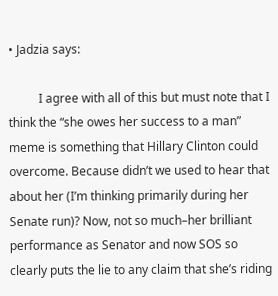• Jadzia says:

          I agree with all of this but must note that I think the “she owes her success to a man” meme is something that Hillary Clinton could overcome. Because didn’t we used to hear that about her (I’m thinking primarily during her Senate run)? Now, not so much–her brilliant performance as Senator and now SOS so clearly puts the lie to any claim that she’s riding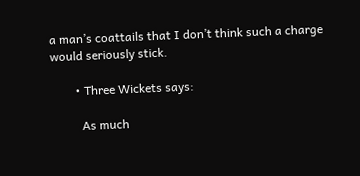a man’s coattails that I don’t think such a charge would seriously stick.

        • Three Wickets says:

          As much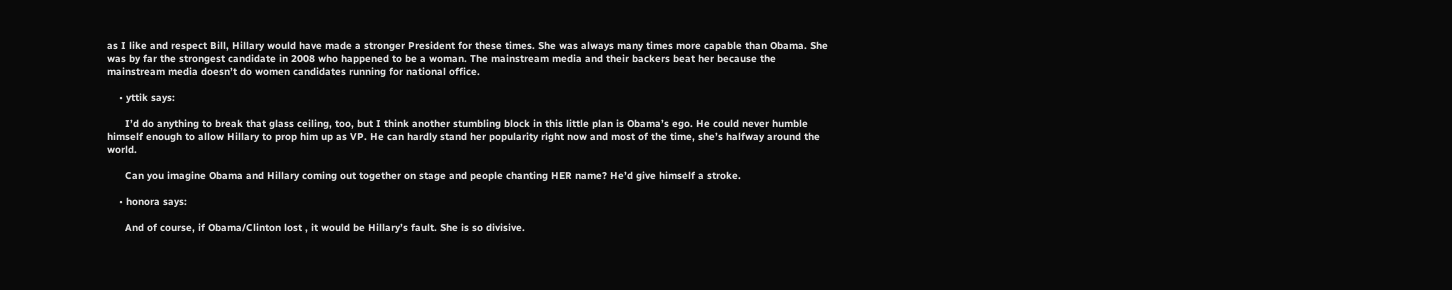as I like and respect Bill, Hillary would have made a stronger President for these times. She was always many times more capable than Obama. She was by far the strongest candidate in 2008 who happened to be a woman. The mainstream media and their backers beat her because the mainstream media doesn’t do women candidates running for national office.

    • yttik says:

      I’d do anything to break that glass ceiling, too, but I think another stumbling block in this little plan is Obama’s ego. He could never humble himself enough to allow Hillary to prop him up as VP. He can hardly stand her popularity right now and most of the time, she’s halfway around the world.

      Can you imagine Obama and Hillary coming out together on stage and people chanting HER name? He’d give himself a stroke.

    • honora says:

      And of course, if Obama/Clinton lost , it would be Hillary’s fault. She is so divisive.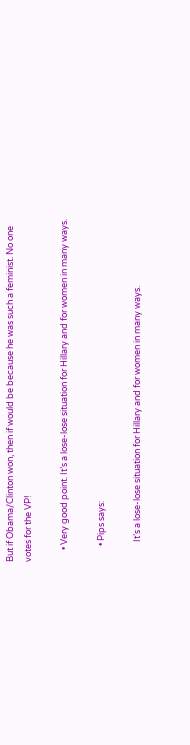But if Obama/Clinton won, then if would be because he was such a feminist. No one votes for the VP!

      • Very good point. It’s a lose-lose situation for Hillary and for women in many ways.

        • Pips says:

          It’s a lose-lose situation for Hillary and for women in many ways.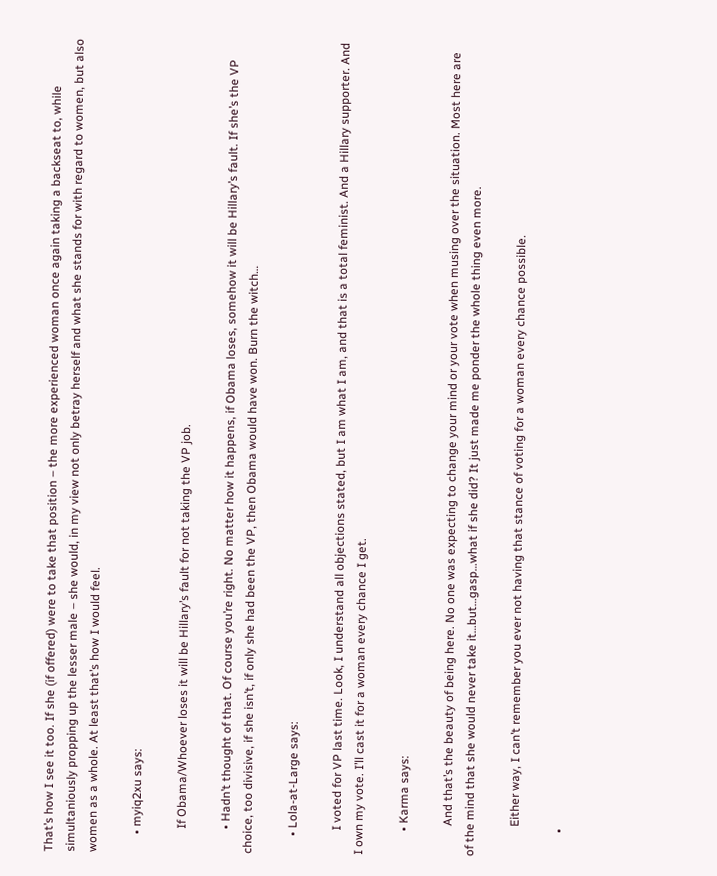That’s how I see it too. If she (if offered) were to take that position – the more experienced woman once again taking a backseat to, while simultaniously propping up the lesser male – she would, in my view not only betray herself and what she stands for with regard to women, but also women as a whole. At least that’s how I would feel.

      • myiq2xu says:

        If Obama/Whoever loses it will be Hillary’s fault for not taking the VP job.

        • Hadn’t thought of that. Of course you’re right. No matter how it happens, if Obama loses, somehow it will be Hillary’s fault. If she’s the VP choice, too divisive, if she isn’t, if only she had been the VP, then Obama would have won. Burn the witch…

      • Lola-at-Large says:

        I voted for VP last time. Look, I understand all objections stated, but I am what I am, and that is a total feminist. And a Hillary supporter. And I own my vote. I’ll cast it for a woman every chance I get.

        • Karma says:

          And that’s the beauty of being here. No one was expecting to change your mind or your vote when musing over the situation. Most here are of the mind that she would never take it…but…gasp…what if she did? It just made me ponder the whole thing even more.

          Either way, I can’t remember you ever not having that stance of voting for a woman every chance possible.

        •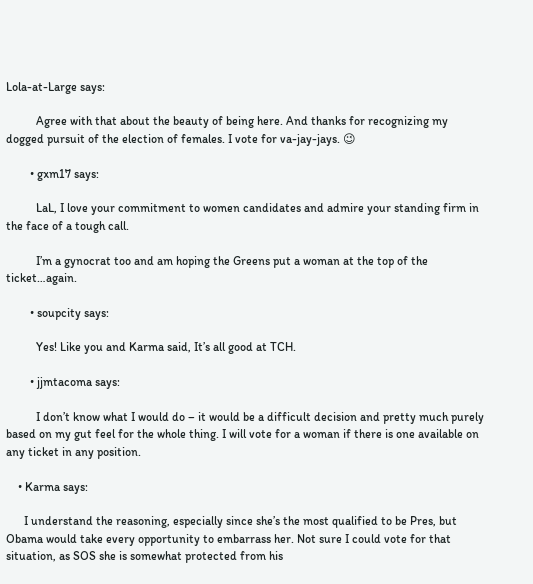Lola-at-Large says:

          Agree with that about the beauty of being here. And thanks for recognizing my dogged pursuit of the election of females. I vote for va-jay-jays. 😉

        • gxm17 says:

          LaL, I love your commitment to women candidates and admire your standing firm in the face of a tough call.

          I’m a gynocrat too and am hoping the Greens put a woman at the top of the ticket…again.

        • soupcity says:

          Yes! Like you and Karma said, It’s all good at TCH.

        • jjmtacoma says:

          I don’t know what I would do – it would be a difficult decision and pretty much purely based on my gut feel for the whole thing. I will vote for a woman if there is one available on any ticket in any position.

    • Karma says:

      I understand the reasoning, especially since she’s the most qualified to be Pres, but Obama would take every opportunity to embarrass her. Not sure I could vote for that situation, as SOS she is somewhat protected from his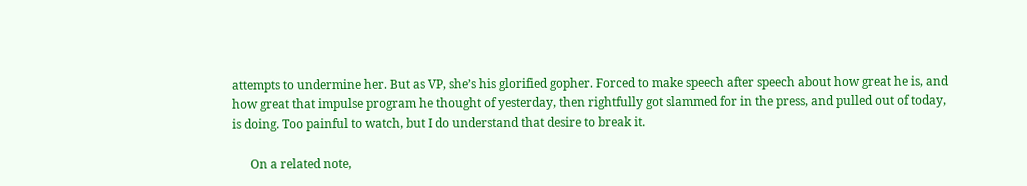attempts to undermine her. But as VP, she’s his glorified gopher. Forced to make speech after speech about how great he is, and how great that impulse program he thought of yesterday, then rightfully got slammed for in the press, and pulled out of today, is doing. Too painful to watch, but I do understand that desire to break it.

      On a related note,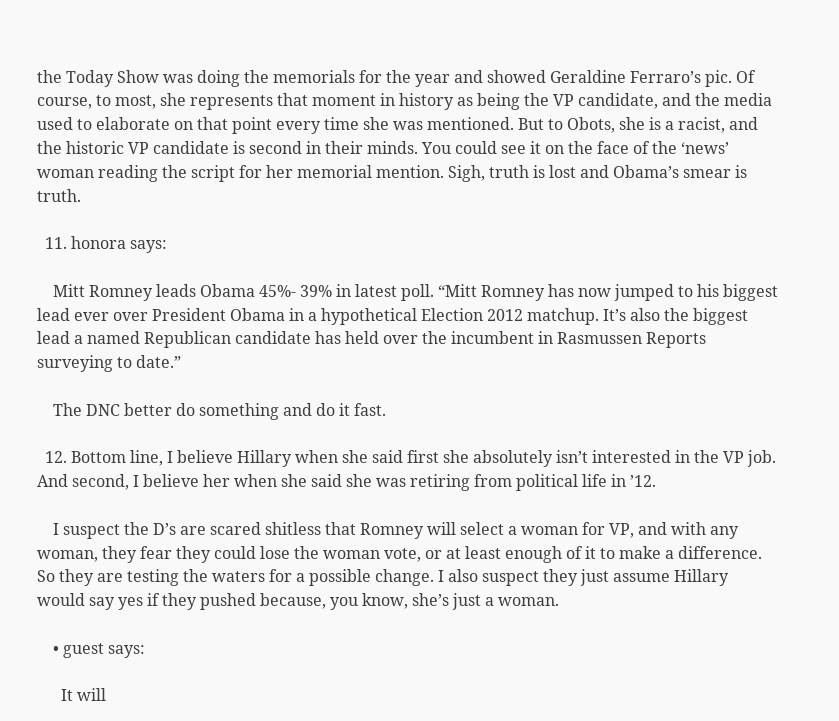the Today Show was doing the memorials for the year and showed Geraldine Ferraro’s pic. Of course, to most, she represents that moment in history as being the VP candidate, and the media used to elaborate on that point every time she was mentioned. But to Obots, she is a racist, and the historic VP candidate is second in their minds. You could see it on the face of the ‘news’ woman reading the script for her memorial mention. Sigh, truth is lost and Obama’s smear is truth.

  11. honora says:

    Mitt Romney leads Obama 45%- 39% in latest poll. “Mitt Romney has now jumped to his biggest lead ever over President Obama in a hypothetical Election 2012 matchup. It’s also the biggest lead a named Republican candidate has held over the incumbent in Rasmussen Reports surveying to date.”

    The DNC better do something and do it fast.

  12. Bottom line, I believe Hillary when she said first she absolutely isn’t interested in the VP job. And second, I believe her when she said she was retiring from political life in ’12.

    I suspect the D’s are scared shitless that Romney will select a woman for VP, and with any woman, they fear they could lose the woman vote, or at least enough of it to make a difference. So they are testing the waters for a possible change. I also suspect they just assume Hillary would say yes if they pushed because, you know, she’s just a woman.

    • guest says:

      It will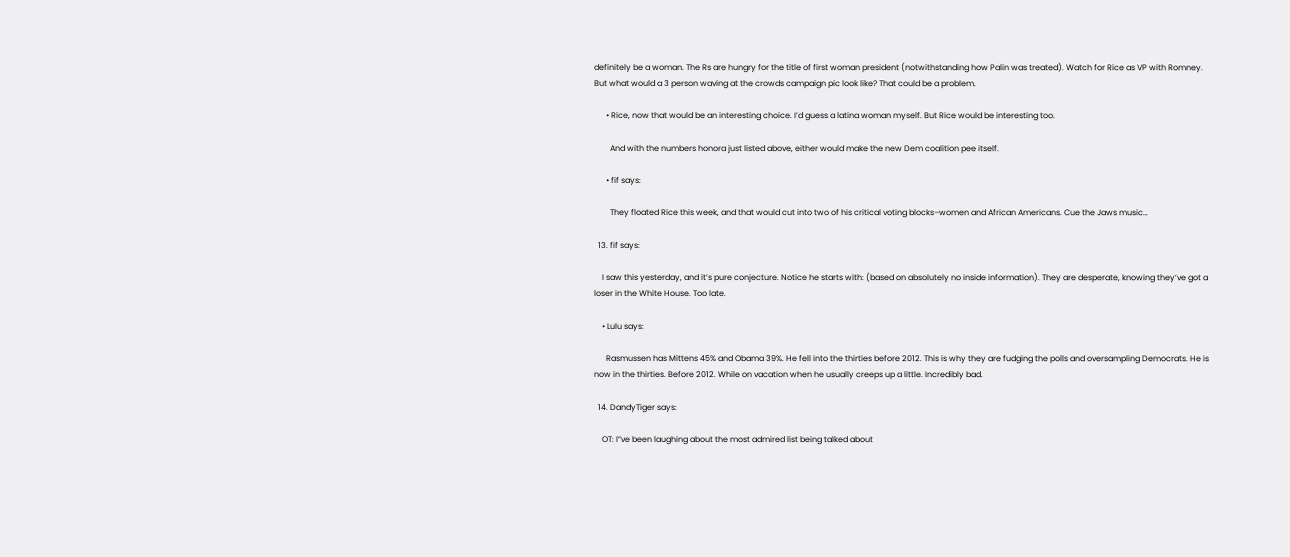definitely be a woman. The Rs are hungry for the title of first woman president (notwithstanding how Palin was treated). Watch for Rice as VP with Romney. But what would a 3 person waving at the crowds campaign pic look like? That could be a problem.

      • Rice, now that would be an interesting choice. I’d guess a latina woman myself. But Rice would be interesting too.

        And with the numbers honora just listed above, either would make the new Dem coalition pee itself.

      • fif says:

        They floated Rice this week, and that would cut into two of his critical voting blocks–women and African Americans. Cue the Jaws music…

  13. fif says:

    I saw this yesterday, and it’s pure conjecture. Notice he starts with: (based on absolutely no inside information). They are desperate, knowing they’ve got a loser in the White House. Too late.

    • Lulu says:

      Rasmussen has Mittens 45% and Obama 39%. He fell into the thirties before 2012. This is why they are fudging the polls and oversampling Democrats. He is now in the thirties. Before 2012. While on vacation when he usually creeps up a little. Incredibly bad.

  14. DandyTiger says:

    OT: I”ve been laughing about the most admired list being talked about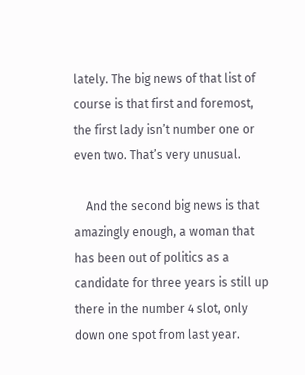lately. The big news of that list of course is that first and foremost, the first lady isn’t number one or even two. That’s very unusual.

    And the second big news is that amazingly enough, a woman that has been out of politics as a candidate for three years is still up there in the number 4 slot, only down one spot from last year.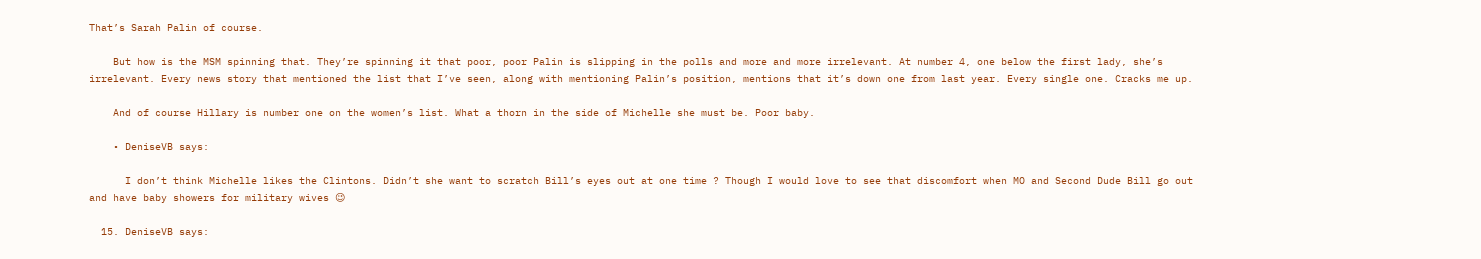That’s Sarah Palin of course.

    But how is the MSM spinning that. They’re spinning it that poor, poor Palin is slipping in the polls and more and more irrelevant. At number 4, one below the first lady, she’s irrelevant. Every news story that mentioned the list that I’ve seen, along with mentioning Palin’s position, mentions that it’s down one from last year. Every single one. Cracks me up.

    And of course Hillary is number one on the women’s list. What a thorn in the side of Michelle she must be. Poor baby.

    • DeniseVB says:

      I don’t think Michelle likes the Clintons. Didn’t she want to scratch Bill’s eyes out at one time ? Though I would love to see that discomfort when MO and Second Dude Bill go out and have baby showers for military wives 😉

  15. DeniseVB says: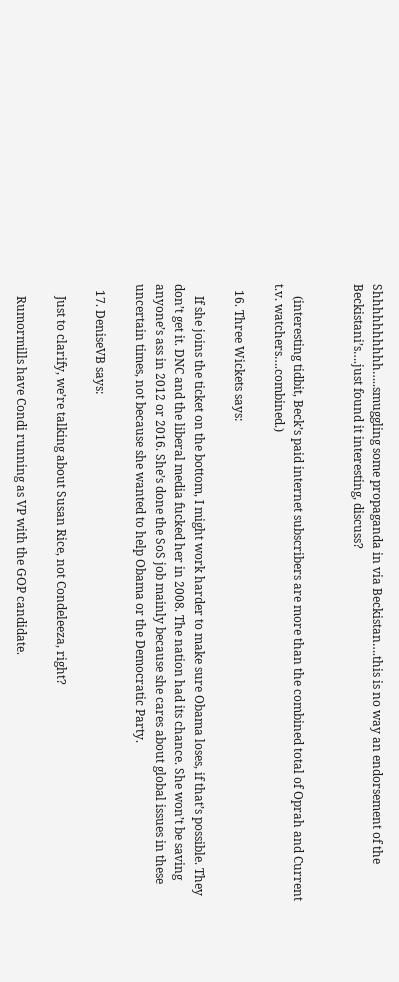Shhhhhhhhhh…..smuggling some propaganda in via Beckistan….this is no way an endorsement of the Beckistani’s….just found it interesting, discuss?


    (interesting tidbit, Beck’s paid internet subscribers are more than the combined total of Oprah and Current t.v. watchers….combined.)

  16. Three Wickets says:

    If she joins the ticket on the bottom, I might work harder to make sure Obama loses, if that’s possible. They don’t get it. DNC and the liberal media fucked her in 2008. The nation had its chance. She won’t be saving anyone’s ass in 2012 or 2016. She’s done the SoS job mainly because she cares about global issues in these uncertain times, not because she wanted to help Obama or the Democratic Party.

  17. DeniseVB says:

    Just to clarify, we’re talking about Susan Rice, not Condeleeza, right?

    Rumormills have Condi running as VP with the GOP candidate.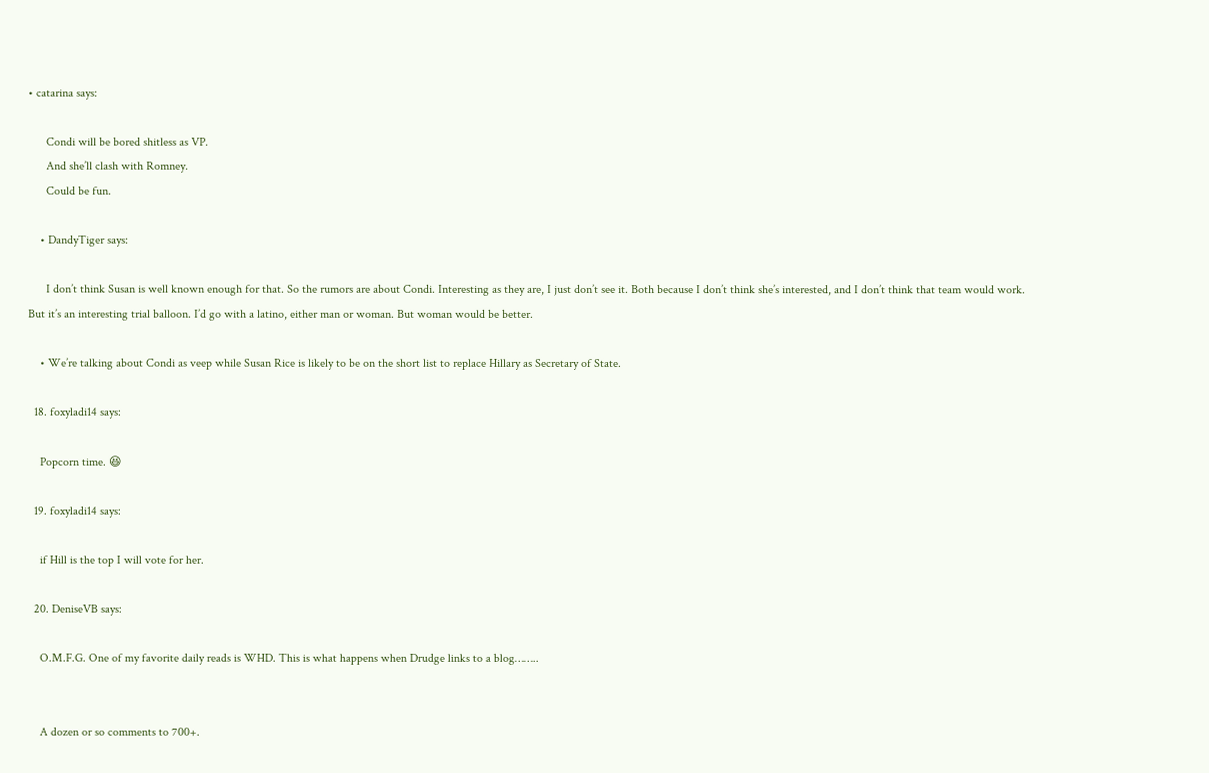• catarina says:

      Condi will be bored shitless as VP.
      And she’ll clash with Romney.
      Could be fun.

    • DandyTiger says:

      I don’t think Susan is well known enough for that. So the rumors are about Condi. Interesting as they are, I just don’t see it. Both because I don’t think she’s interested, and I don’t think that team would work. But it’s an interesting trial balloon. I’d go with a latino, either man or woman. But woman would be better.

    • We’re talking about Condi as veep while Susan Rice is likely to be on the short list to replace Hillary as Secretary of State.

  18. foxyladi14 says:

    Popcorn time. 😆

  19. foxyladi14 says:

    if Hill is the top I will vote for her.

  20. DeniseVB says:

    O.M.F.G. One of my favorite daily reads is WHD. This is what happens when Drudge links to a blog……..


    A dozen or so comments to 700+.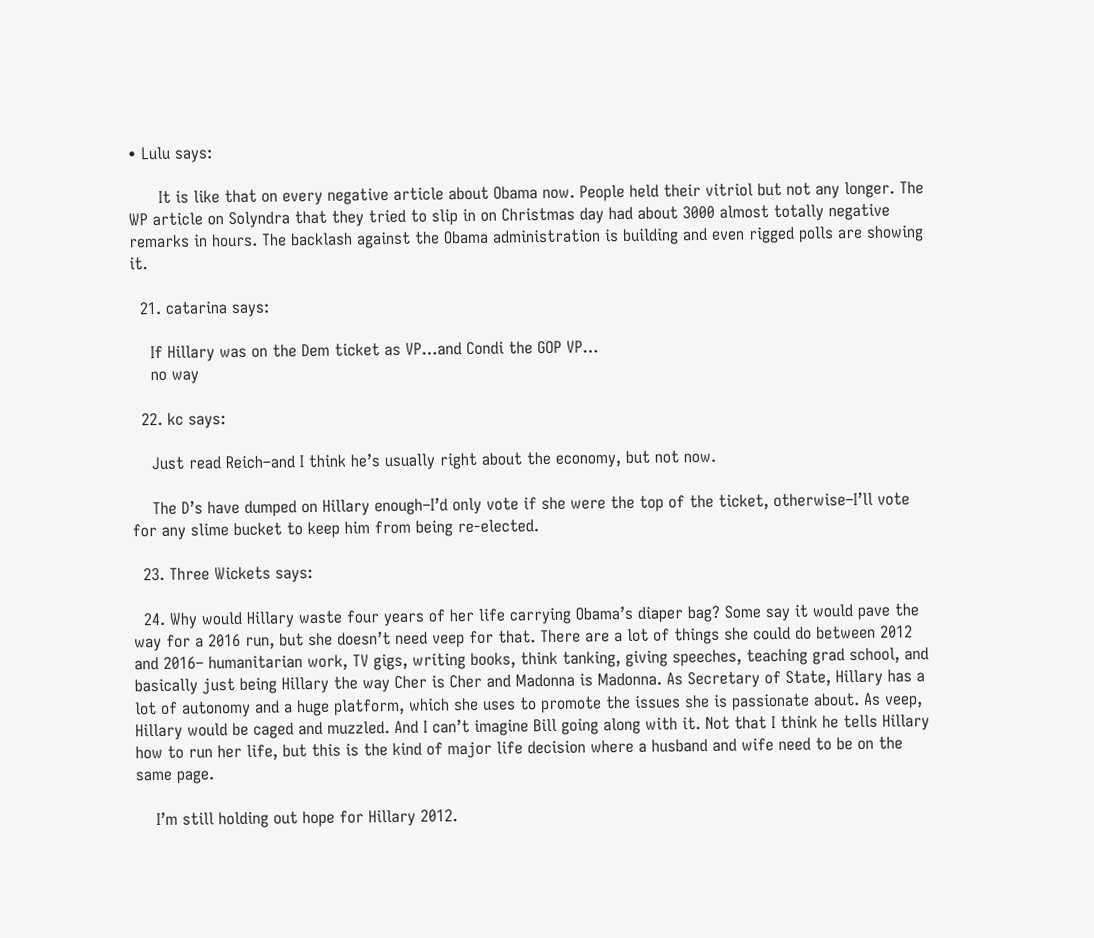• Lulu says:

      It is like that on every negative article about Obama now. People held their vitriol but not any longer. The WP article on Solyndra that they tried to slip in on Christmas day had about 3000 almost totally negative remarks in hours. The backlash against the Obama administration is building and even rigged polls are showing it.

  21. catarina says:

    If Hillary was on the Dem ticket as VP…and Condi the GOP VP…
    no way

  22. kc says:

    Just read Reich–and I think he’s usually right about the economy, but not now.

    The D’s have dumped on Hillary enough–I’d only vote if she were the top of the ticket, otherwise–I’ll vote for any slime bucket to keep him from being re-elected.

  23. Three Wickets says:

  24. Why would Hillary waste four years of her life carrying Obama’s diaper bag? Some say it would pave the way for a 2016 run, but she doesn’t need veep for that. There are a lot of things she could do between 2012 and 2016– humanitarian work, TV gigs, writing books, think tanking, giving speeches, teaching grad school, and basically just being Hillary the way Cher is Cher and Madonna is Madonna. As Secretary of State, Hillary has a lot of autonomy and a huge platform, which she uses to promote the issues she is passionate about. As veep, Hillary would be caged and muzzled. And I can’t imagine Bill going along with it. Not that I think he tells Hillary how to run her life, but this is the kind of major life decision where a husband and wife need to be on the same page.

    I’m still holding out hope for Hillary 2012.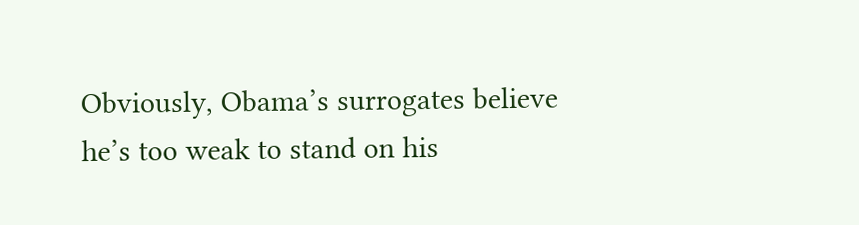Obviously, Obama’s surrogates believe he’s too weak to stand on his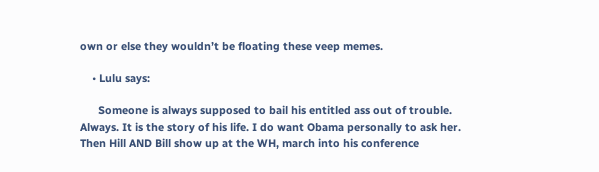own or else they wouldn’t be floating these veep memes.

    • Lulu says:

      Someone is always supposed to bail his entitled ass out of trouble. Always. It is the story of his life. I do want Obama personally to ask her. Then Hill AND Bill show up at the WH, march into his conference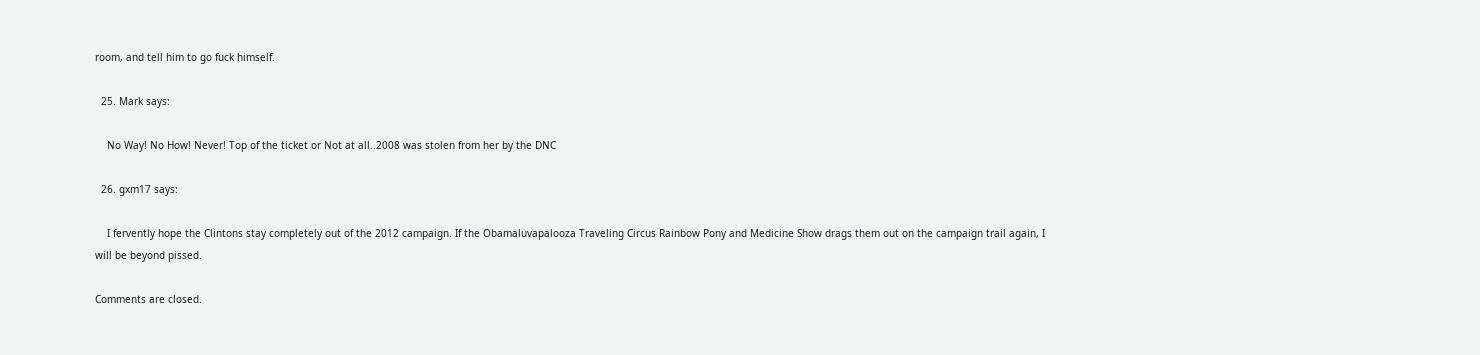room, and tell him to go fuck himself.

  25. Mark says:

    No Way! No How! Never! Top of the ticket or Not at all..2008 was stolen from her by the DNC

  26. gxm17 says:

    I fervently hope the Clintons stay completely out of the 2012 campaign. If the Obamaluvapalooza Traveling Circus Rainbow Pony and Medicine Show drags them out on the campaign trail again, I will be beyond pissed.

Comments are closed.